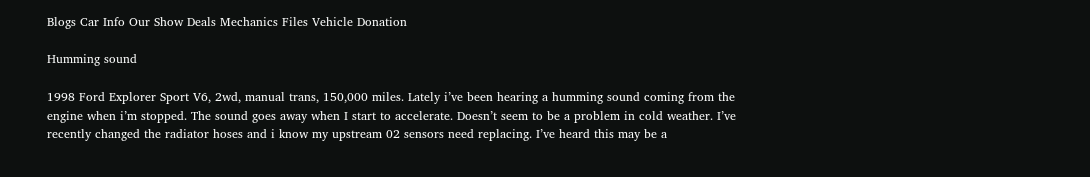Blogs Car Info Our Show Deals Mechanics Files Vehicle Donation

Humming sound

1998 Ford Explorer Sport V6, 2wd, manual trans, 150,000 miles. Lately i’ve been hearing a humming sound coming from the engine when i’m stopped. The sound goes away when I start to accelerate. Doesn’t seem to be a problem in cold weather. I’ve recently changed the radiator hoses and i know my upstream 02 sensors need replacing. I’ve heard this may be a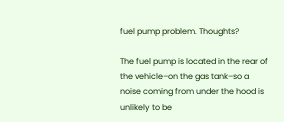fuel pump problem. Thoughts?

The fuel pump is located in the rear of the vehicle–on the gas tank–so a noise coming from under the hood is unlikely to be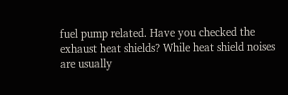fuel pump related. Have you checked the exhaust heat shields? While heat shield noises are usually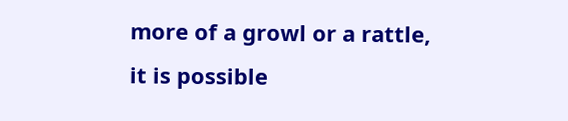more of a growl or a rattle, it is possible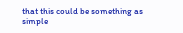that this could be something as simple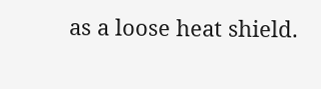as a loose heat shield.